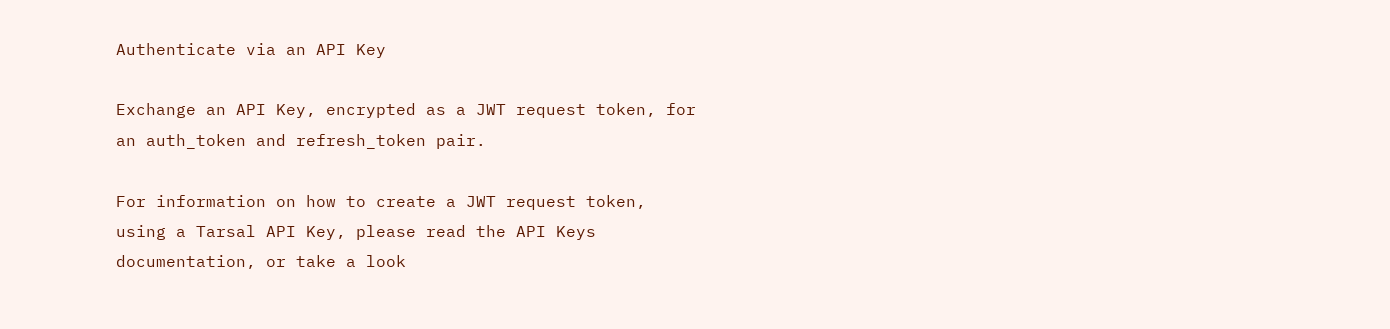Authenticate via an API Key

Exchange an API Key, encrypted as a JWT request token, for an auth_token and refresh_token pair.

For information on how to create a JWT request token, using a Tarsal API Key, please read the API Keys documentation, or take a look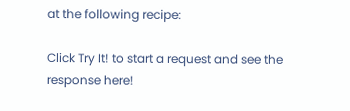at the following recipe:

Click Try It! to start a request and see the response here!